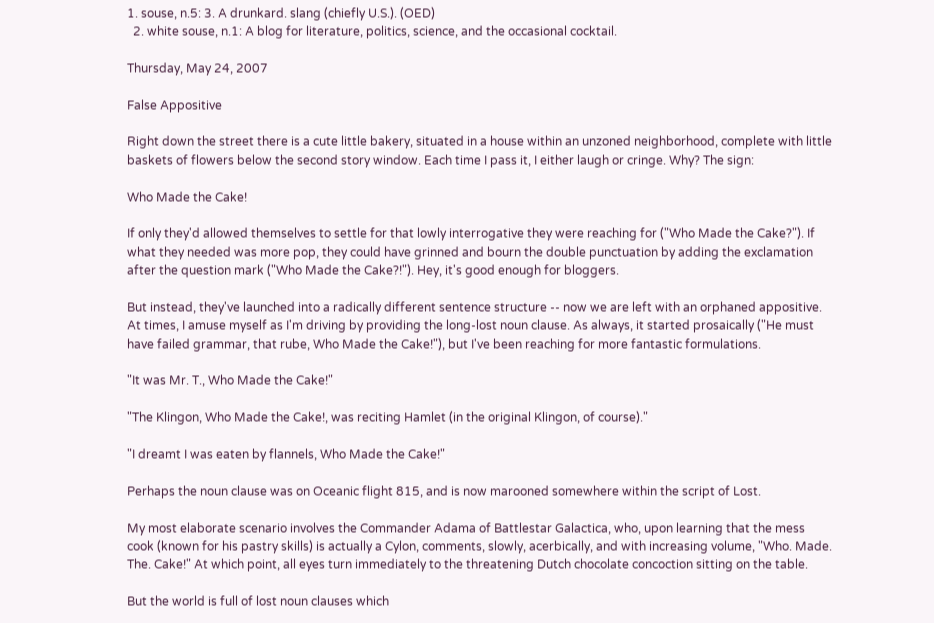1. souse, n.5: 3. A drunkard. slang (chiefly U.S.). (OED)
  2. white souse, n.1: A blog for literature, politics, science, and the occasional cocktail.

Thursday, May 24, 2007

False Appositive

Right down the street there is a cute little bakery, situated in a house within an unzoned neighborhood, complete with little baskets of flowers below the second story window. Each time I pass it, I either laugh or cringe. Why? The sign:

Who Made the Cake!

If only they'd allowed themselves to settle for that lowly interrogative they were reaching for ("Who Made the Cake?"). If what they needed was more pop, they could have grinned and bourn the double punctuation by adding the exclamation after the question mark ("Who Made the Cake?!"). Hey, it's good enough for bloggers.

But instead, they've launched into a radically different sentence structure -- now we are left with an orphaned appositive. At times, I amuse myself as I'm driving by providing the long-lost noun clause. As always, it started prosaically ("He must have failed grammar, that rube, Who Made the Cake!"), but I've been reaching for more fantastic formulations.

"It was Mr. T., Who Made the Cake!"

"The Klingon, Who Made the Cake!, was reciting Hamlet (in the original Klingon, of course)."

"I dreamt I was eaten by flannels, Who Made the Cake!"

Perhaps the noun clause was on Oceanic flight 815, and is now marooned somewhere within the script of Lost.

My most elaborate scenario involves the Commander Adama of Battlestar Galactica, who, upon learning that the mess cook (known for his pastry skills) is actually a Cylon, comments, slowly, acerbically, and with increasing volume, "Who. Made. The. Cake!" At which point, all eyes turn immediately to the threatening Dutch chocolate concoction sitting on the table.

But the world is full of lost noun clauses which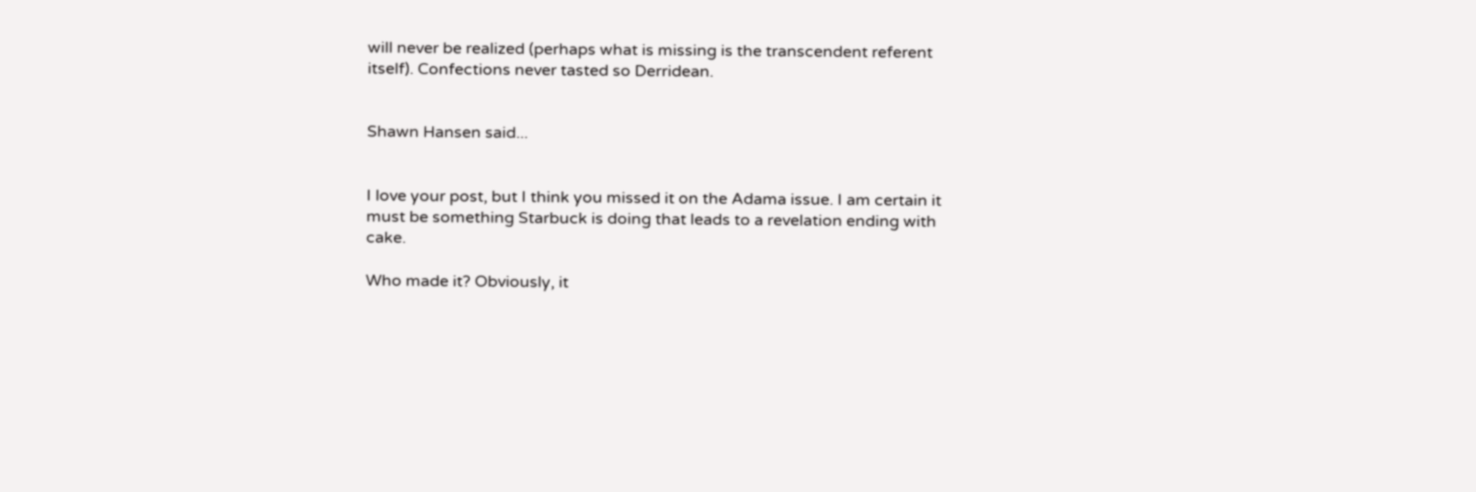will never be realized (perhaps what is missing is the transcendent referent itself). Confections never tasted so Derridean.


Shawn Hansen said...


I love your post, but I think you missed it on the Adama issue. I am certain it must be something Starbuck is doing that leads to a revelation ending with cake.

Who made it? Obviously, it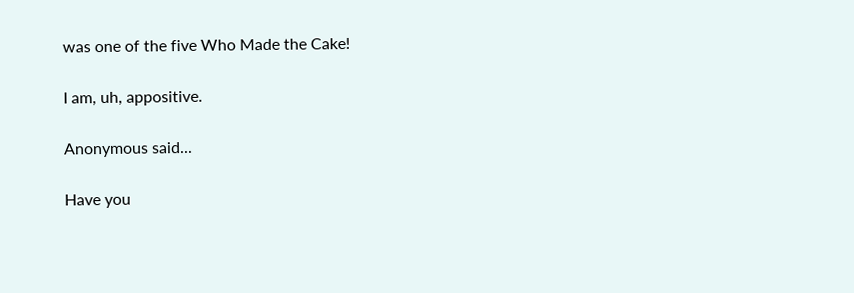was one of the five Who Made the Cake!

I am, uh, appositive.

Anonymous said...

Have you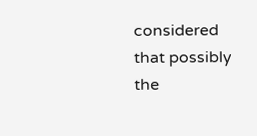considered that possibly the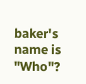baker's name is "Who"?